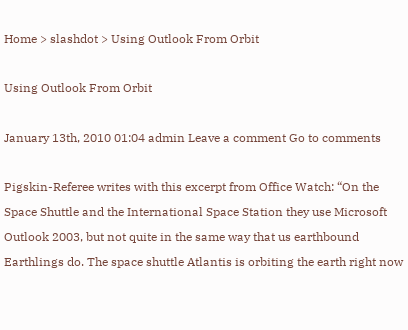Home > slashdot > Using Outlook From Orbit

Using Outlook From Orbit

January 13th, 2010 01:04 admin Leave a comment Go to comments

Pigskin-Referee writes with this excerpt from Office Watch: “On the Space Shuttle and the International Space Station they use Microsoft Outlook 2003, but not quite in the same way that us earthbound Earthlings do. The space shuttle Atlantis is orbiting the earth right now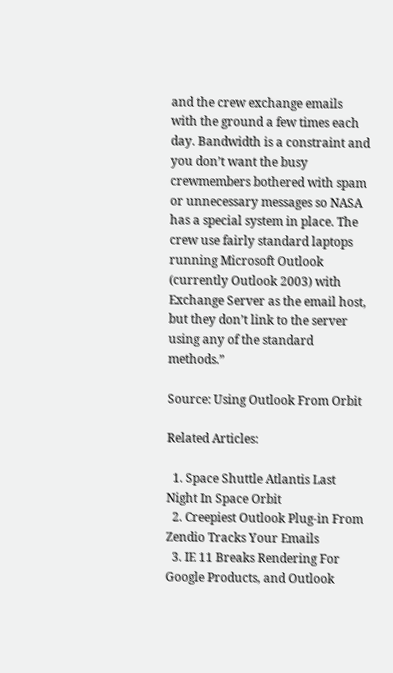and the crew exchange emails with the ground a few times each day. Bandwidth is a constraint and you don’t want the busy crewmembers bothered with spam or unnecessary messages so NASA has a special system in place. The crew use fairly standard laptops running Microsoft Outlook (currently Outlook 2003) with Exchange Server as the email host, but they don’t link to the server using any of the standard methods.”

Source: Using Outlook From Orbit

Related Articles:

  1. Space Shuttle Atlantis Last Night In Space Orbit
  2. Creepiest Outlook Plug-in From Zendio Tracks Your Emails
  3. IE 11 Breaks Rendering For Google Products, and Outlook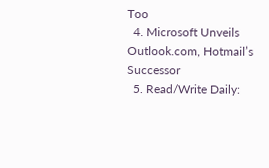Too
  4. Microsoft Unveils Outlook.com, Hotmail’s Successor
  5. Read/Write Daily: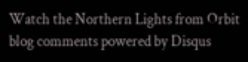Watch the Northern Lights from Orbit
blog comments powered by Disqus